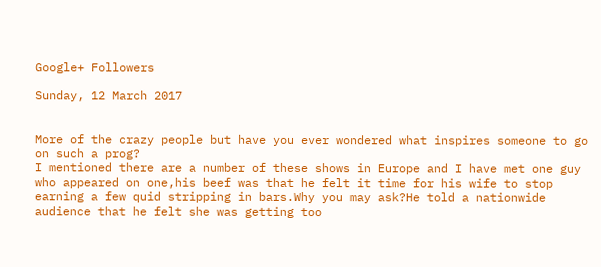Google+ Followers

Sunday, 12 March 2017


More of the crazy people but have you ever wondered what inspires someone to go on such a prog?
I mentioned there are a number of these shows in Europe and I have met one guy who appeared on one,his beef was that he felt it time for his wife to stop earning a few quid stripping in bars.Why you may ask?He told a nationwide audience that he felt she was getting too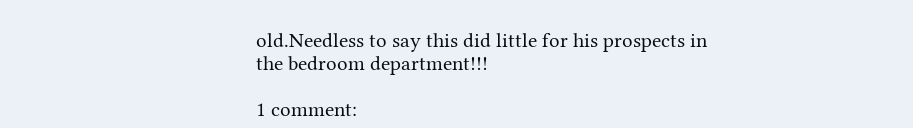old.Needless to say this did little for his prospects in the bedroom department!!!

1 comment: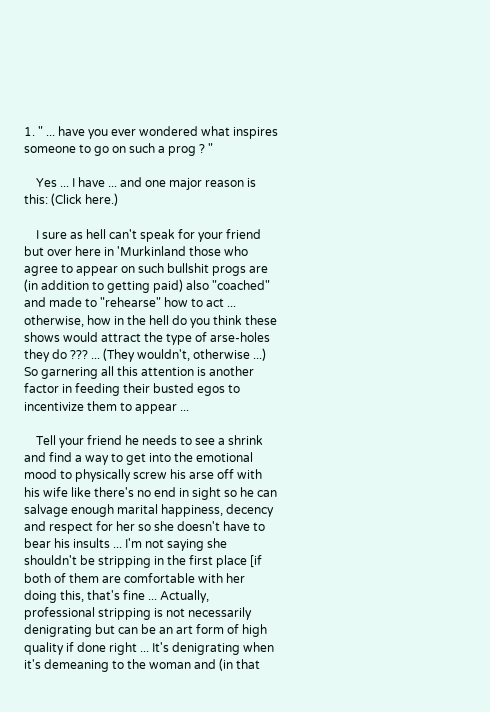1. " ... have you ever wondered what inspires someone to go on such a prog ? "

    Yes ... I have ... and one major reason is this: (Click here.)

    I sure as hell can't speak for your friend but over here in 'Murkinland those who agree to appear on such bullshit progs are (in addition to getting paid) also "coached" and made to "rehearse" how to act ... otherwise, how in the hell do you think these shows would attract the type of arse-holes they do ??? ... (They wouldn't, otherwise ...) So garnering all this attention is another factor in feeding their busted egos to incentivize them to appear ...

    Tell your friend he needs to see a shrink and find a way to get into the emotional mood to physically screw his arse off with his wife like there's no end in sight so he can salvage enough marital happiness, decency and respect for her so she doesn't have to bear his insults ... I'm not saying she shouldn't be stripping in the first place [if both of them are comfortable with her doing this, that's fine ... Actually, professional stripping is not necessarily denigrating but can be an art form of high quality if done right ... It's denigrating when it's demeaning to the woman and (in that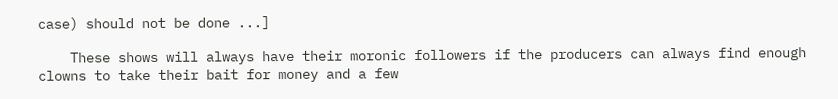case) should not be done ...]

    These shows will always have their moronic followers if the producers can always find enough clowns to take their bait for money and a few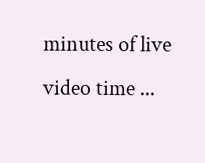minutes of live video time ...